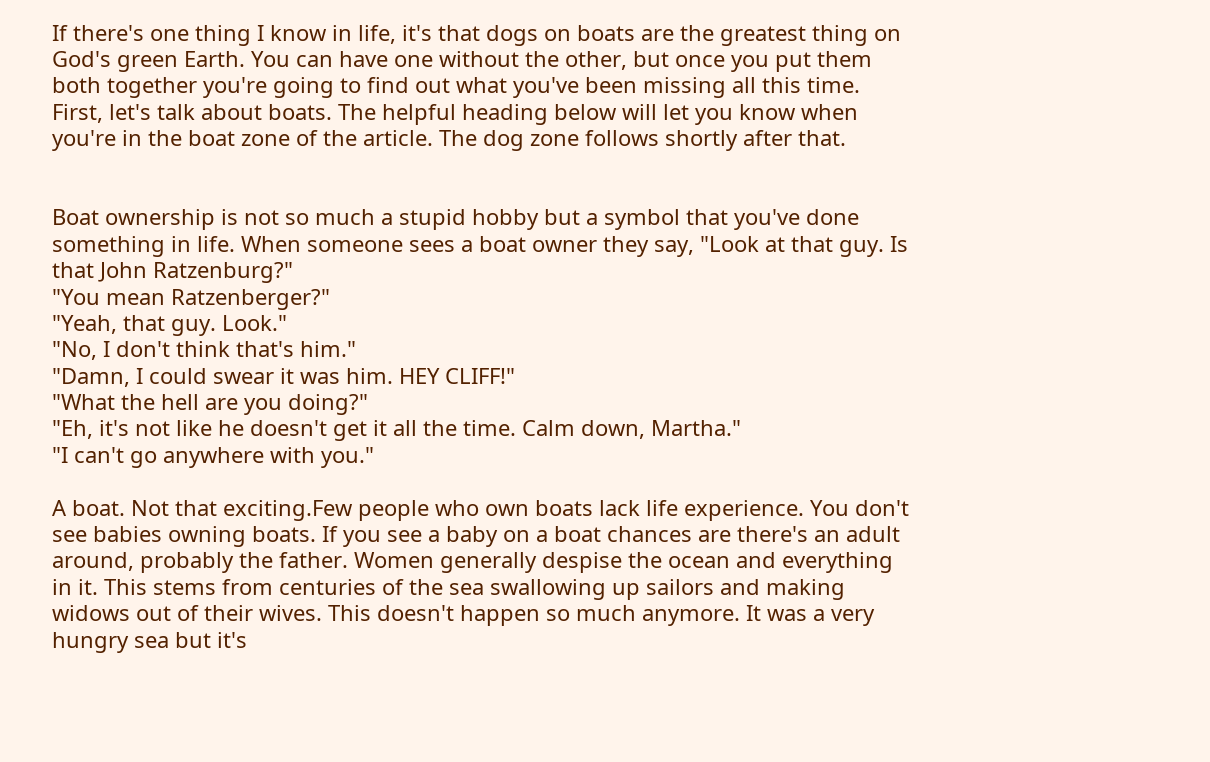If there's one thing I know in life, it's that dogs on boats are the greatest thing on God's green Earth. You can have one without the other, but once you put them both together you're going to find out what you've been missing all this time. First, let's talk about boats. The helpful heading below will let you know when you're in the boat zone of the article. The dog zone follows shortly after that.


Boat ownership is not so much a stupid hobby but a symbol that you've done something in life. When someone sees a boat owner they say, "Look at that guy. Is that John Ratzenburg?"
"You mean Ratzenberger?"
"Yeah, that guy. Look."
"No, I don't think that's him."
"Damn, I could swear it was him. HEY CLIFF!"
"What the hell are you doing?"
"Eh, it's not like he doesn't get it all the time. Calm down, Martha."
"I can't go anywhere with you."

A boat. Not that exciting.Few people who own boats lack life experience. You don't see babies owning boats. If you see a baby on a boat chances are there's an adult around, probably the father. Women generally despise the ocean and everything in it. This stems from centuries of the sea swallowing up sailors and making widows out of their wives. This doesn't happen so much anymore. It was a very hungry sea but it's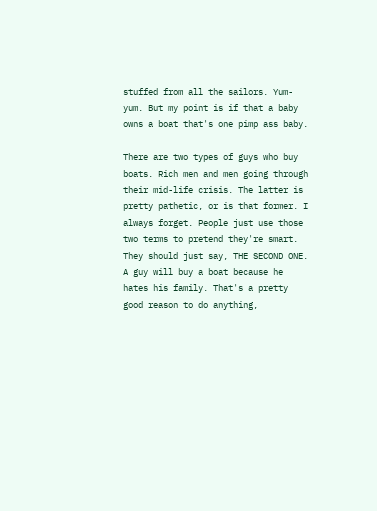stuffed from all the sailors. Yum-yum. But my point is if that a baby owns a boat that's one pimp ass baby.

There are two types of guys who buy boats. Rich men and men going through their mid-life crisis. The latter is pretty pathetic, or is that former. I always forget. People just use those two terms to pretend they're smart. They should just say, THE SECOND ONE. A guy will buy a boat because he hates his family. That's a pretty good reason to do anything,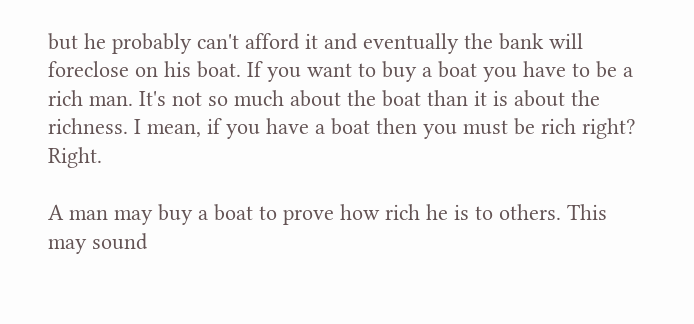but he probably can't afford it and eventually the bank will foreclose on his boat. If you want to buy a boat you have to be a rich man. It's not so much about the boat than it is about the richness. I mean, if you have a boat then you must be rich right? Right.

A man may buy a boat to prove how rich he is to others. This may sound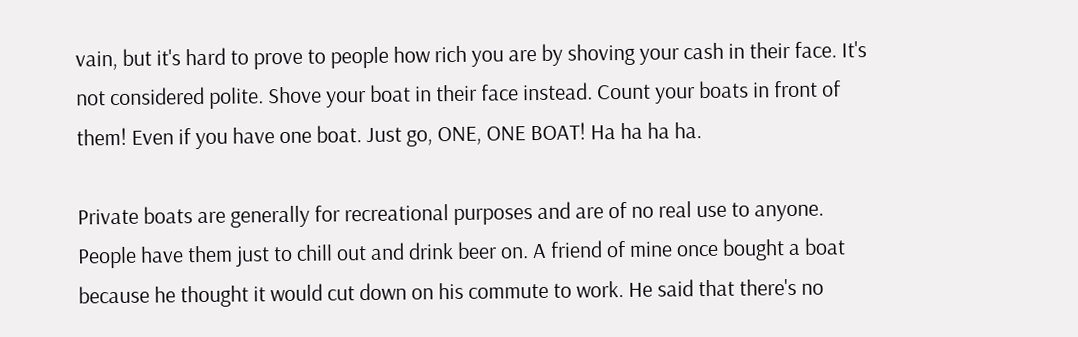vain, but it's hard to prove to people how rich you are by shoving your cash in their face. It's not considered polite. Shove your boat in their face instead. Count your boats in front of them! Even if you have one boat. Just go, ONE, ONE BOAT! Ha ha ha ha.

Private boats are generally for recreational purposes and are of no real use to anyone. People have them just to chill out and drink beer on. A friend of mine once bought a boat because he thought it would cut down on his commute to work. He said that there's no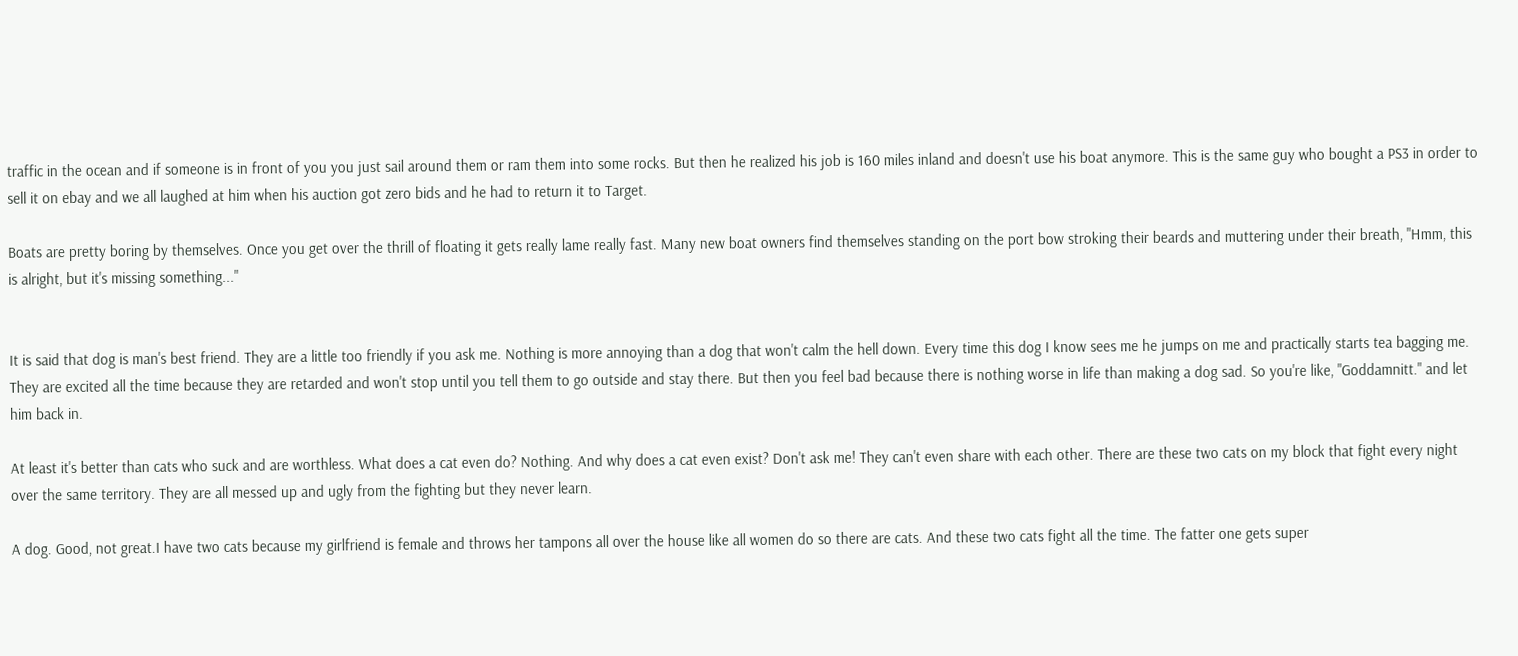traffic in the ocean and if someone is in front of you you just sail around them or ram them into some rocks. But then he realized his job is 160 miles inland and doesn't use his boat anymore. This is the same guy who bought a PS3 in order to sell it on ebay and we all laughed at him when his auction got zero bids and he had to return it to Target.

Boats are pretty boring by themselves. Once you get over the thrill of floating it gets really lame really fast. Many new boat owners find themselves standing on the port bow stroking their beards and muttering under their breath, "Hmm, this is alright, but it's missing something..."


It is said that dog is man's best friend. They are a little too friendly if you ask me. Nothing is more annoying than a dog that won't calm the hell down. Every time this dog I know sees me he jumps on me and practically starts tea bagging me. They are excited all the time because they are retarded and won't stop until you tell them to go outside and stay there. But then you feel bad because there is nothing worse in life than making a dog sad. So you're like, "Goddamnitt." and let him back in.

At least it's better than cats who suck and are worthless. What does a cat even do? Nothing. And why does a cat even exist? Don't ask me! They can't even share with each other. There are these two cats on my block that fight every night over the same territory. They are all messed up and ugly from the fighting but they never learn.

A dog. Good, not great.I have two cats because my girlfriend is female and throws her tampons all over the house like all women do so there are cats. And these two cats fight all the time. The fatter one gets super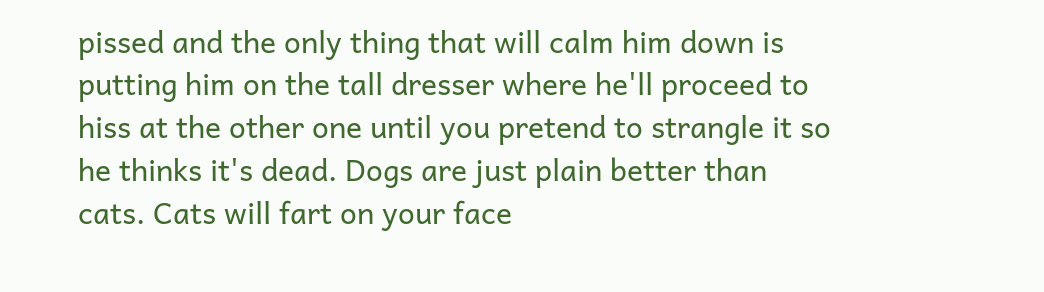pissed and the only thing that will calm him down is putting him on the tall dresser where he'll proceed to hiss at the other one until you pretend to strangle it so he thinks it's dead. Dogs are just plain better than cats. Cats will fart on your face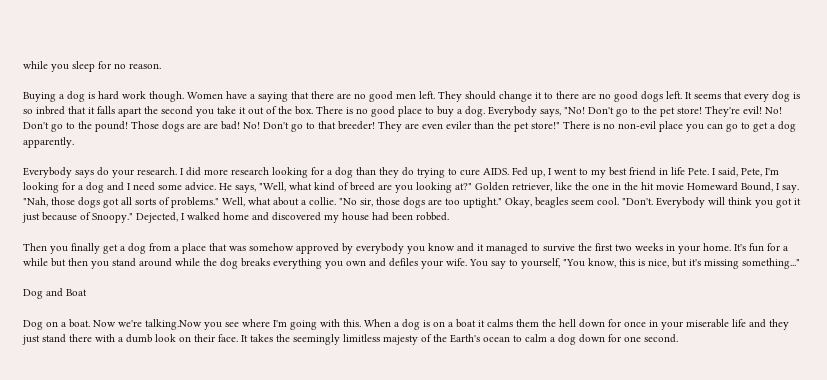while you sleep for no reason.

Buying a dog is hard work though. Women have a saying that there are no good men left. They should change it to there are no good dogs left. It seems that every dog is so inbred that it falls apart the second you take it out of the box. There is no good place to buy a dog. Everybody says, "No! Don't go to the pet store! They're evil! No! Don't go to the pound! Those dogs are are bad! No! Don't go to that breeder! They are even eviler than the pet store!" There is no non-evil place you can go to get a dog apparently.

Everybody says do your research. I did more research looking for a dog than they do trying to cure AIDS. Fed up, I went to my best friend in life Pete. I said, Pete, I'm looking for a dog and I need some advice. He says, "Well, what kind of breed are you looking at?" Golden retriever, like the one in the hit movie Homeward Bound, I say. "Nah, those dogs got all sorts of problems." Well, what about a collie. "No sir, those dogs are too uptight." Okay, beagles seem cool. "Don't. Everybody will think you got it just because of Snoopy." Dejected, I walked home and discovered my house had been robbed.

Then you finally get a dog from a place that was somehow approved by everybody you know and it managed to survive the first two weeks in your home. It's fun for a while but then you stand around while the dog breaks everything you own and defiles your wife. You say to yourself, "You know, this is nice, but it's missing something..."

Dog and Boat

Dog on a boat. Now we're talking.Now you see where I'm going with this. When a dog is on a boat it calms them the hell down for once in your miserable life and they just stand there with a dumb look on their face. It takes the seemingly limitless majesty of the Earth's ocean to calm a dog down for one second.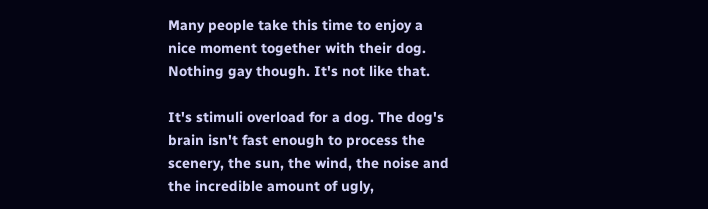Many people take this time to enjoy a nice moment together with their dog. Nothing gay though. It's not like that.

It's stimuli overload for a dog. The dog's brain isn't fast enough to process the scenery, the sun, the wind, the noise and the incredible amount of ugly,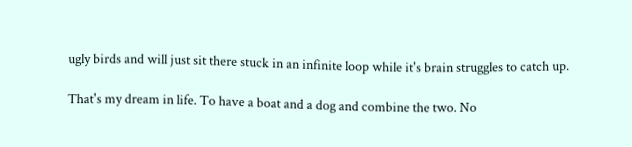ugly birds and will just sit there stuck in an infinite loop while it's brain struggles to catch up.

That's my dream in life. To have a boat and a dog and combine the two. No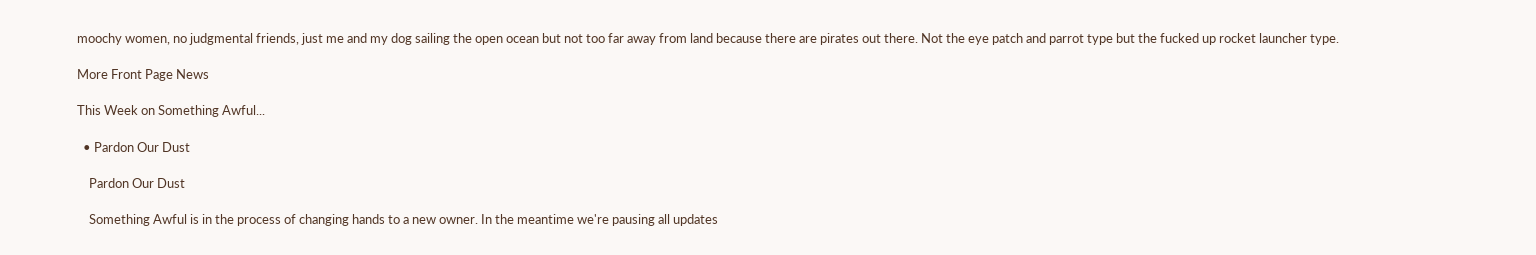moochy women, no judgmental friends, just me and my dog sailing the open ocean but not too far away from land because there are pirates out there. Not the eye patch and parrot type but the fucked up rocket launcher type.

More Front Page News

This Week on Something Awful...

  • Pardon Our Dust

    Pardon Our Dust

    Something Awful is in the process of changing hands to a new owner. In the meantime we're pausing all updates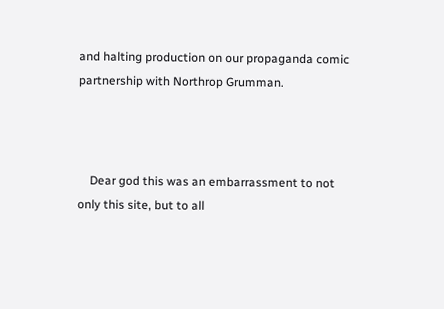and halting production on our propaganda comic partnership with Northrop Grumman.



    Dear god this was an embarrassment to not only this site, but to all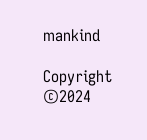mankind

Copyright ©2024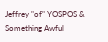Jeffrey "of" YOSPOS & Something Awful